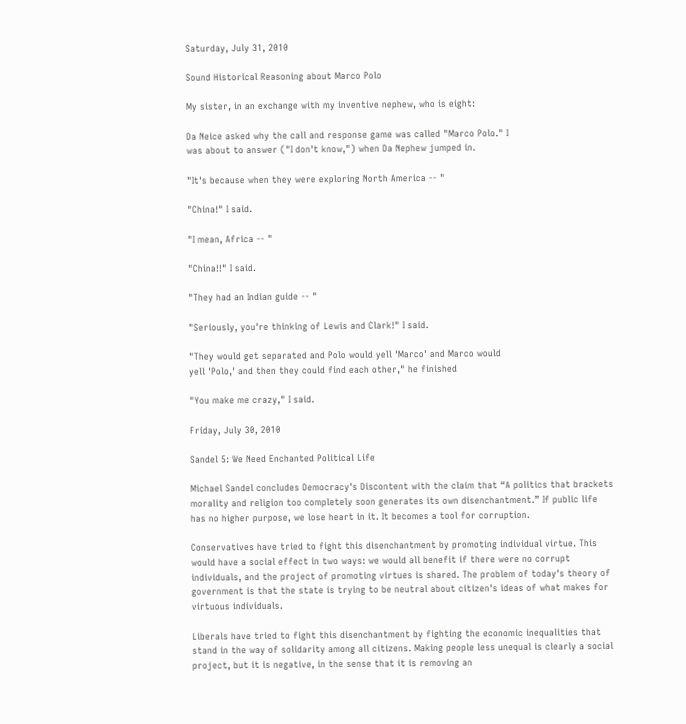Saturday, July 31, 2010

Sound Historical Reasoning about Marco Polo

My sister, in an exchange with my inventive nephew, who is eight:

Da Neice asked why the call and response game was called "Marco Polo." I
was about to answer ("I don't know,") when Da Nephew jumped in.

"It's because when they were exploring North America -- "

"China!" I said.

"I mean, Africa -- "

"China!!" I said.

"They had an Indian guide -- "

"Seriously, you're thinking of Lewis and Clark!" I said.

"They would get separated and Polo would yell 'Marco' and Marco would
yell 'Polo,' and then they could find each other," he finished

"You make me crazy," I said.

Friday, July 30, 2010

Sandel 5: We Need Enchanted Political Life

Michael Sandel concludes Democracy's Discontent with the claim that “A politics that brackets morality and religion too completely soon generates its own disenchantment.” If public life has no higher purpose, we lose heart in it. It becomes a tool for corruption.

Conservatives have tried to fight this disenchantment by promoting individual virtue. This would have a social effect in two ways: we would all benefit if there were no corrupt individuals, and the project of promoting virtues is shared. The problem of today's theory of government is that the state is trying to be neutral about citizen's ideas of what makes for virtuous individuals.

Liberals have tried to fight this disenchantment by fighting the economic inequalities that stand in the way of solidarity among all citizens. Making people less unequal is clearly a social project, but it is negative, in the sense that it is removing an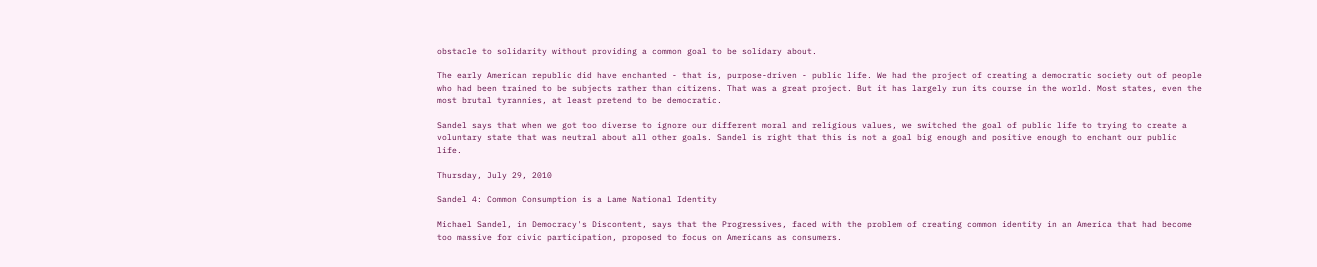obstacle to solidarity without providing a common goal to be solidary about.

The early American republic did have enchanted - that is, purpose-driven - public life. We had the project of creating a democratic society out of people who had been trained to be subjects rather than citizens. That was a great project. But it has largely run its course in the world. Most states, even the most brutal tyrannies, at least pretend to be democratic.

Sandel says that when we got too diverse to ignore our different moral and religious values, we switched the goal of public life to trying to create a voluntary state that was neutral about all other goals. Sandel is right that this is not a goal big enough and positive enough to enchant our public life.

Thursday, July 29, 2010

Sandel 4: Common Consumption is a Lame National Identity

Michael Sandel, in Democracy's Discontent, says that the Progressives, faced with the problem of creating common identity in an America that had become too massive for civic participation, proposed to focus on Americans as consumers.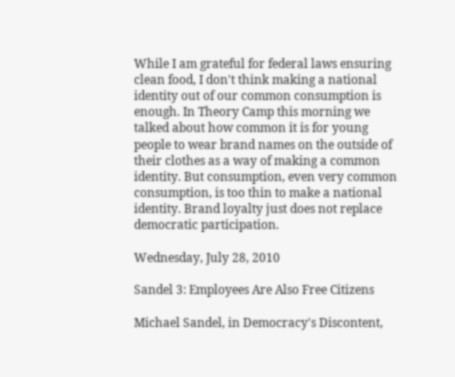While I am grateful for federal laws ensuring clean food, I don't think making a national identity out of our common consumption is enough. In Theory Camp this morning we talked about how common it is for young people to wear brand names on the outside of their clothes as a way of making a common identity. But consumption, even very common consumption, is too thin to make a national identity. Brand loyalty just does not replace democratic participation.

Wednesday, July 28, 2010

Sandel 3: Employees Are Also Free Citizens

Michael Sandel, in Democracy's Discontent,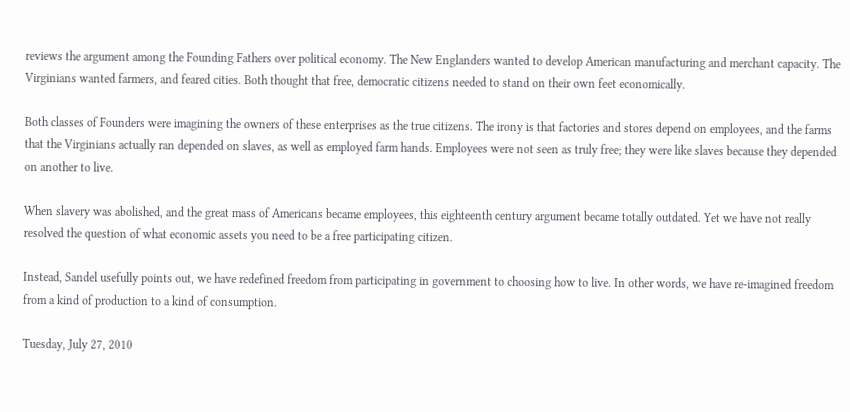reviews the argument among the Founding Fathers over political economy. The New Englanders wanted to develop American manufacturing and merchant capacity. The Virginians wanted farmers, and feared cities. Both thought that free, democratic citizens needed to stand on their own feet economically.

Both classes of Founders were imagining the owners of these enterprises as the true citizens. The irony is that factories and stores depend on employees, and the farms that the Virginians actually ran depended on slaves, as well as employed farm hands. Employees were not seen as truly free; they were like slaves because they depended on another to live.

When slavery was abolished, and the great mass of Americans became employees, this eighteenth century argument became totally outdated. Yet we have not really resolved the question of what economic assets you need to be a free participating citizen.

Instead, Sandel usefully points out, we have redefined freedom from participating in government to choosing how to live. In other words, we have re-imagined freedom from a kind of production to a kind of consumption.

Tuesday, July 27, 2010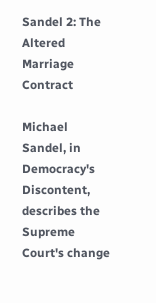Sandel 2: The Altered Marriage Contract

Michael Sandel, in Democracy's Discontent, describes the Supreme Court's change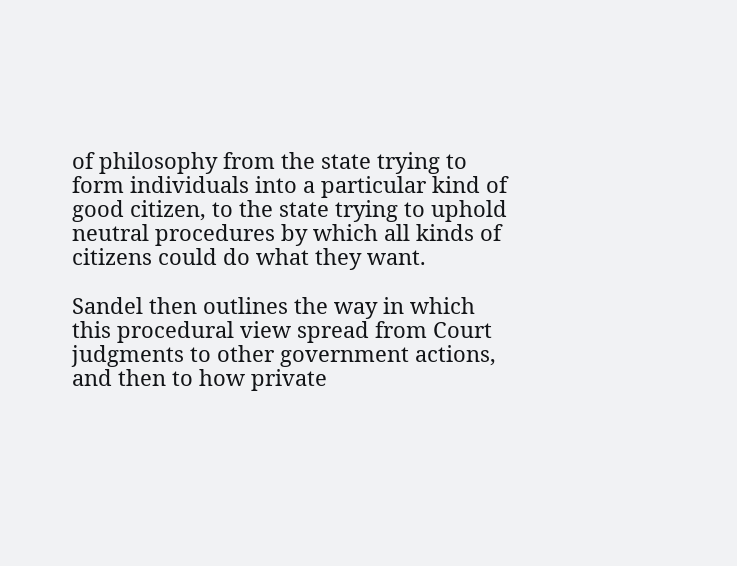of philosophy from the state trying to form individuals into a particular kind of good citizen, to the state trying to uphold neutral procedures by which all kinds of citizens could do what they want.

Sandel then outlines the way in which this procedural view spread from Court judgments to other government actions, and then to how private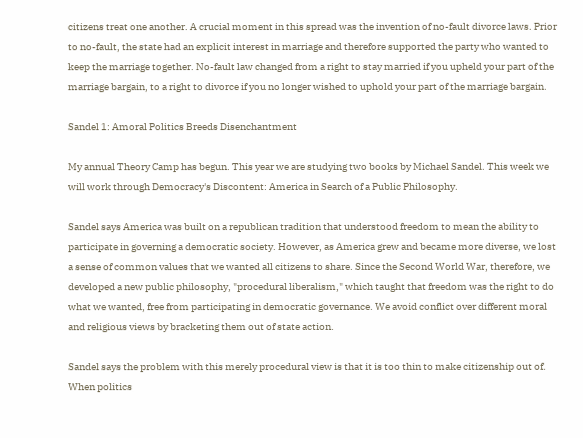citizens treat one another. A crucial moment in this spread was the invention of no-fault divorce laws. Prior to no-fault, the state had an explicit interest in marriage and therefore supported the party who wanted to keep the marriage together. No-fault law changed from a right to stay married if you upheld your part of the marriage bargain, to a right to divorce if you no longer wished to uphold your part of the marriage bargain.

Sandel 1: Amoral Politics Breeds Disenchantment

My annual Theory Camp has begun. This year we are studying two books by Michael Sandel. This week we will work through Democracy's Discontent: America in Search of a Public Philosophy.

Sandel says America was built on a republican tradition that understood freedom to mean the ability to participate in governing a democratic society. However, as America grew and became more diverse, we lost a sense of common values that we wanted all citizens to share. Since the Second World War, therefore, we developed a new public philosophy, "procedural liberalism," which taught that freedom was the right to do what we wanted, free from participating in democratic governance. We avoid conflict over different moral and religious views by bracketing them out of state action.

Sandel says the problem with this merely procedural view is that it is too thin to make citizenship out of. When politics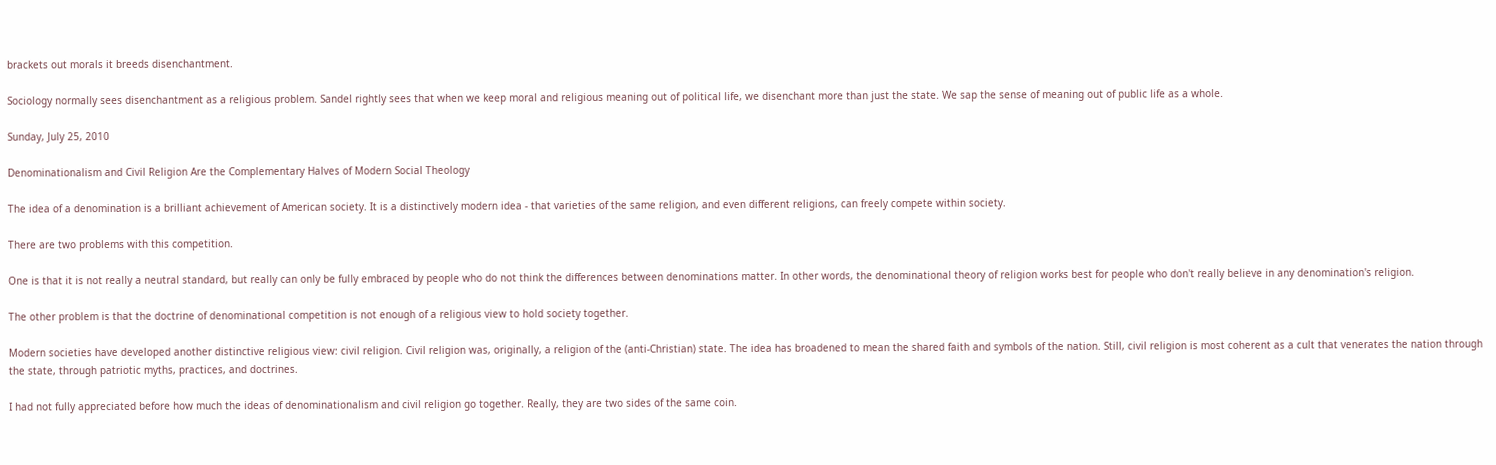brackets out morals it breeds disenchantment.

Sociology normally sees disenchantment as a religious problem. Sandel rightly sees that when we keep moral and religious meaning out of political life, we disenchant more than just the state. We sap the sense of meaning out of public life as a whole.

Sunday, July 25, 2010

Denominationalism and Civil Religion Are the Complementary Halves of Modern Social Theology

The idea of a denomination is a brilliant achievement of American society. It is a distinctively modern idea - that varieties of the same religion, and even different religions, can freely compete within society.

There are two problems with this competition.

One is that it is not really a neutral standard, but really can only be fully embraced by people who do not think the differences between denominations matter. In other words, the denominational theory of religion works best for people who don't really believe in any denomination's religion.

The other problem is that the doctrine of denominational competition is not enough of a religious view to hold society together.

Modern societies have developed another distinctive religious view: civil religion. Civil religion was, originally, a religion of the (anti-Christian) state. The idea has broadened to mean the shared faith and symbols of the nation. Still, civil religion is most coherent as a cult that venerates the nation through the state, through patriotic myths, practices, and doctrines.

I had not fully appreciated before how much the ideas of denominationalism and civil religion go together. Really, they are two sides of the same coin.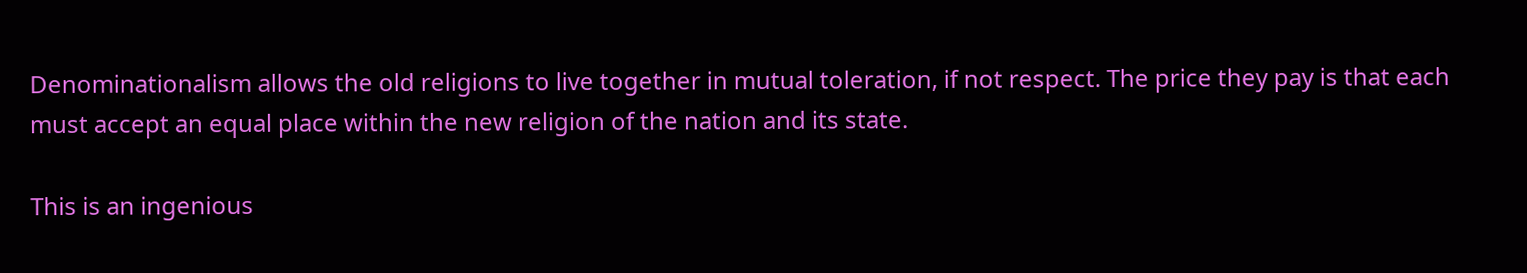Denominationalism allows the old religions to live together in mutual toleration, if not respect. The price they pay is that each must accept an equal place within the new religion of the nation and its state.

This is an ingenious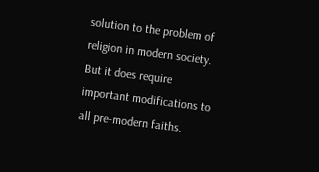solution to the problem of religion in modern society. But it does require important modifications to all pre-modern faiths.